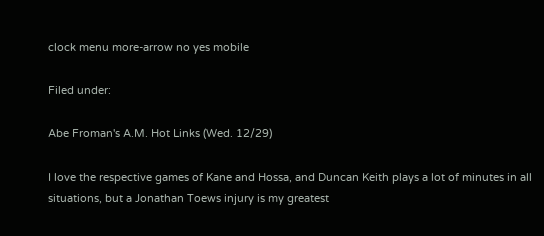clock menu more-arrow no yes mobile

Filed under:

Abe Froman's A.M. Hot Links (Wed. 12/29)

I love the respective games of Kane and Hossa, and Duncan Keith plays a lot of minutes in all situations, but a Jonathan Toews injury is my greatest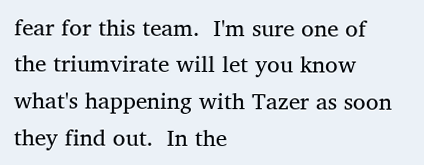fear for this team.  I'm sure one of the triumvirate will let you know what's happening with Tazer as soon they find out.  In the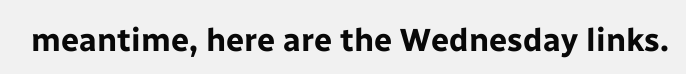meantime, here are the Wednesday links.